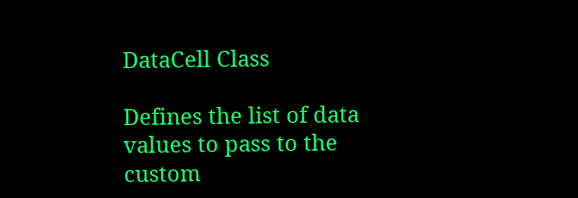DataCell Class

Defines the list of data values to pass to the custom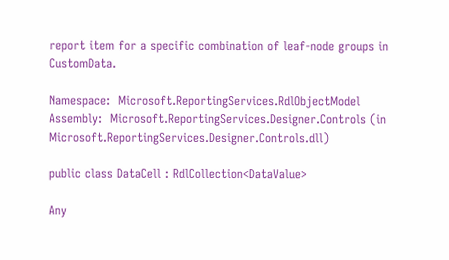report item for a specific combination of leaf-node groups in CustomData.

Namespace:  Microsoft.ReportingServices.RdlObjectModel
Assembly:  Microsoft.ReportingServices.Designer.Controls (in Microsoft.ReportingServices.Designer.Controls.dll)

public class DataCell : RdlCollection<DataValue>

Any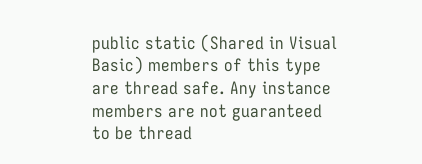public static (Shared in Visual Basic) members of this type are thread safe. Any instance members are not guaranteed to be thread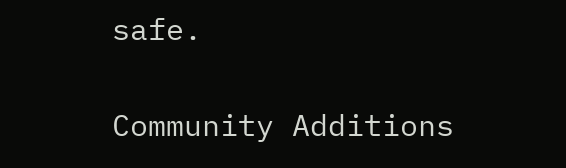safe.

Community Additions